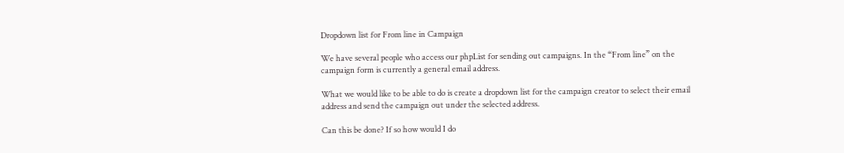Dropdown list for From line in Campaign

We have several people who access our phpList for sending out campaigns. In the “From line” on the campaign form is currently a general email address.

What we would like to be able to do is create a dropdown list for the campaign creator to select their email address and send the campaign out under the selected address.

Can this be done? If so how would I do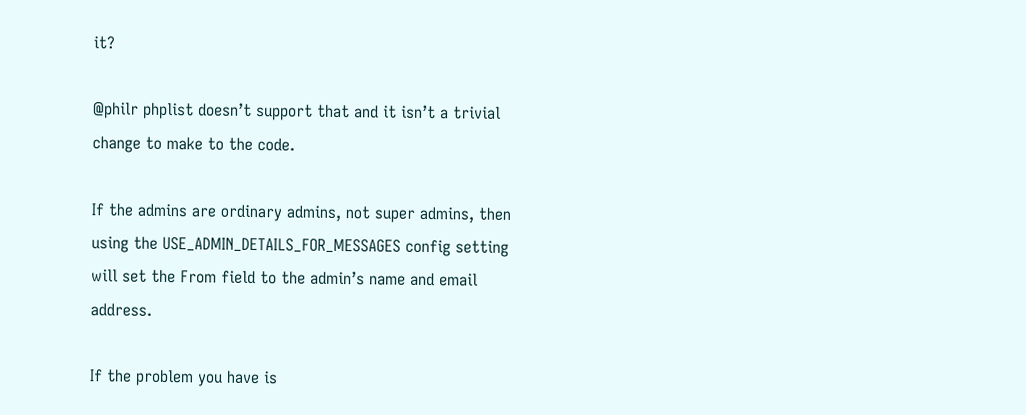it?

@philr phplist doesn’t support that and it isn’t a trivial change to make to the code.

If the admins are ordinary admins, not super admins, then using the USE_ADMIN_DETAILS_FOR_MESSAGES config setting will set the From field to the admin’s name and email address.

If the problem you have is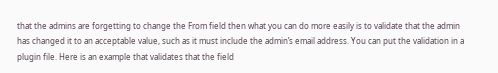that the admins are forgetting to change the From field then what you can do more easily is to validate that the admin has changed it to an acceptable value, such as it must include the admin’s email address. You can put the validation in a plugin file. Here is an example that validates that the field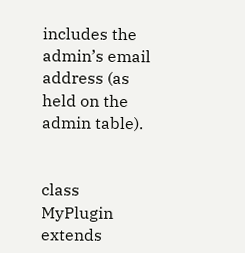includes the admin’s email address (as held on the admin table).


class MyPlugin extends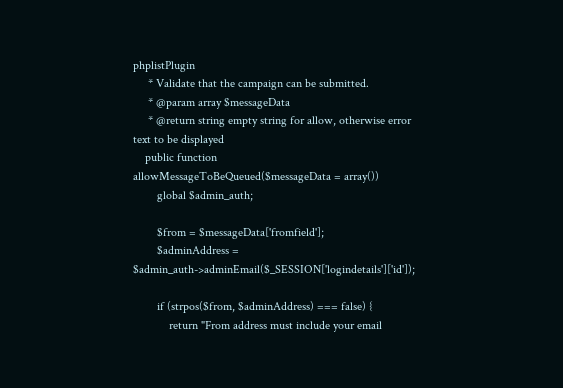phplistPlugin
     * Validate that the campaign can be submitted.
     * @param array $messageData
     * @return string empty string for allow, otherwise error text to be displayed
    public function allowMessageToBeQueued($messageData = array())
        global $admin_auth;

        $from = $messageData['fromfield'];
        $adminAddress = $admin_auth->adminEmail($_SESSION['logindetails']['id']);

        if (strpos($from, $adminAddress) === false) {
            return "From address must include your email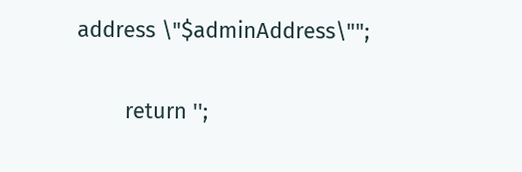address \"$adminAddress\"";

        return '';